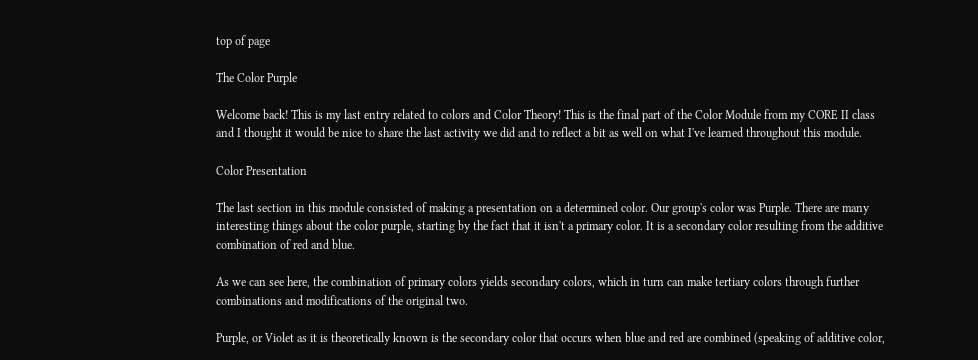top of page

The Color Purple

Welcome back! This is my last entry related to colors and Color Theory! This is the final part of the Color Module from my CORE II class and I thought it would be nice to share the last activity we did and to reflect a bit as well on what I've learned throughout this module.

Color Presentation

The last section in this module consisted of making a presentation on a determined color. Our group's color was Purple. There are many interesting things about the color purple, starting by the fact that it isn't a primary color. It is a secondary color resulting from the additive combination of red and blue.

As we can see here, the combination of primary colors yields secondary colors, which in turn can make tertiary colors through further combinations and modifications of the original two.

Purple, or Violet as it is theoretically known is the secondary color that occurs when blue and red are combined (speaking of additive color,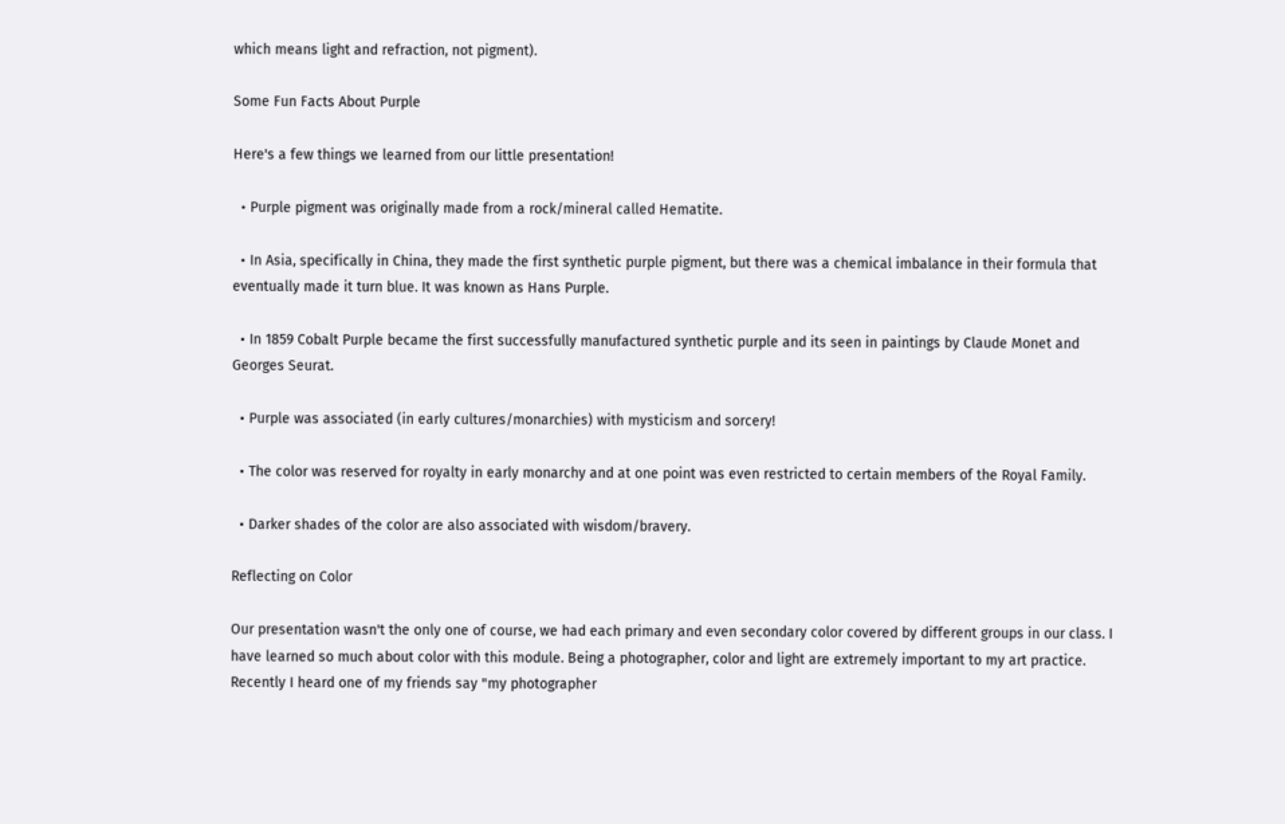which means light and refraction, not pigment).

Some Fun Facts About Purple

Here's a few things we learned from our little presentation!

  • Purple pigment was originally made from a rock/mineral called Hematite.

  • In Asia, specifically in China, they made the first synthetic purple pigment, but there was a chemical imbalance in their formula that eventually made it turn blue. It was known as Hans Purple.

  • In 1859 Cobalt Purple became the first successfully manufactured synthetic purple and its seen in paintings by Claude Monet and Georges Seurat.

  • Purple was associated (in early cultures/monarchies) with mysticism and sorcery!

  • The color was reserved for royalty in early monarchy and at one point was even restricted to certain members of the Royal Family.

  • Darker shades of the color are also associated with wisdom/bravery.

Reflecting on Color

Our presentation wasn't the only one of course, we had each primary and even secondary color covered by different groups in our class. I have learned so much about color with this module. Being a photographer, color and light are extremely important to my art practice. Recently I heard one of my friends say "my photographer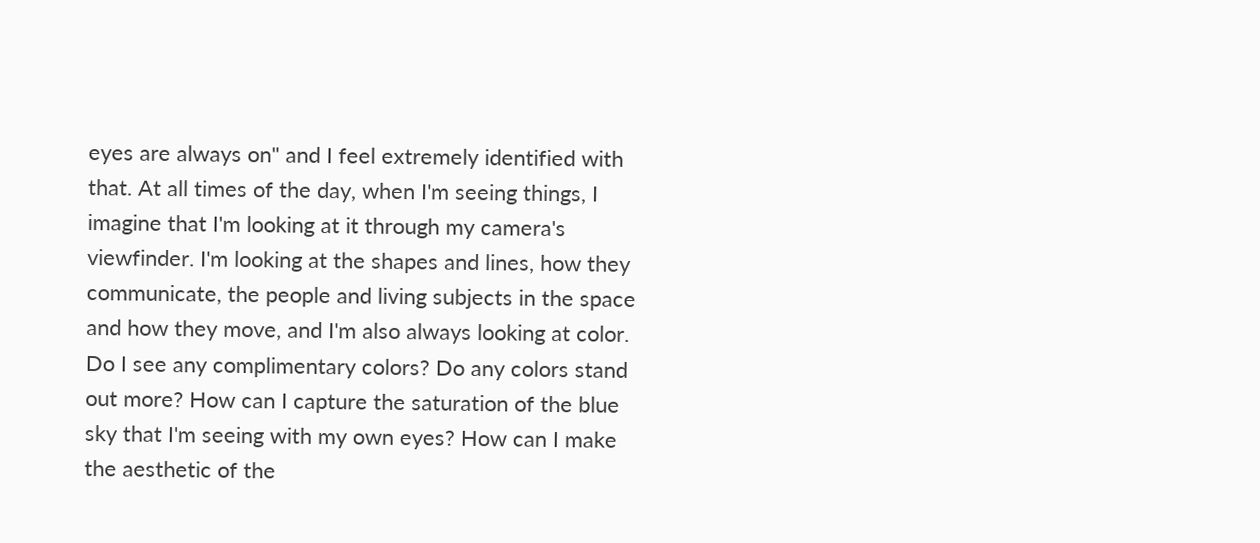eyes are always on" and I feel extremely identified with that. At all times of the day, when I'm seeing things, I imagine that I'm looking at it through my camera's viewfinder. I'm looking at the shapes and lines, how they communicate, the people and living subjects in the space and how they move, and I'm also always looking at color. Do I see any complimentary colors? Do any colors stand out more? How can I capture the saturation of the blue sky that I'm seeing with my own eyes? How can I make the aesthetic of the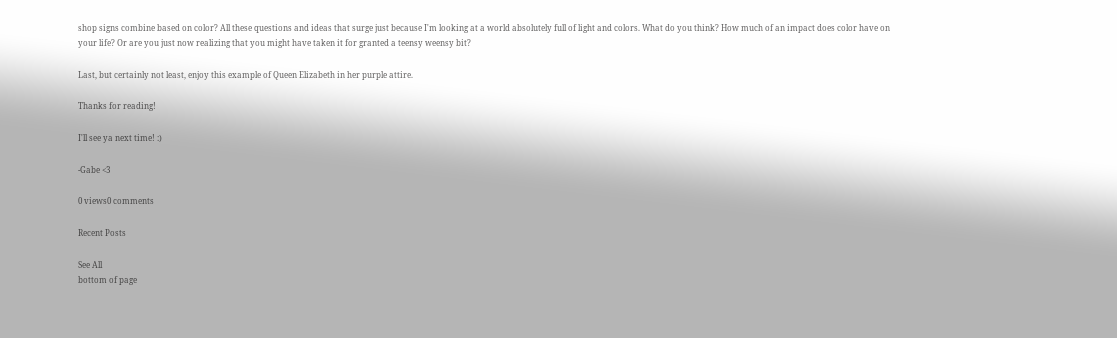shop signs combine based on color? All these questions and ideas that surge just because I'm looking at a world absolutely full of light and colors. What do you think? How much of an impact does color have on your life? Or are you just now realizing that you might have taken it for granted a teensy weensy bit?

Last, but certainly not least, enjoy this example of Queen Elizabeth in her purple attire.

Thanks for reading!

I'll see ya next time! :)

-Gabe <3

0 views0 comments

Recent Posts

See All
bottom of page